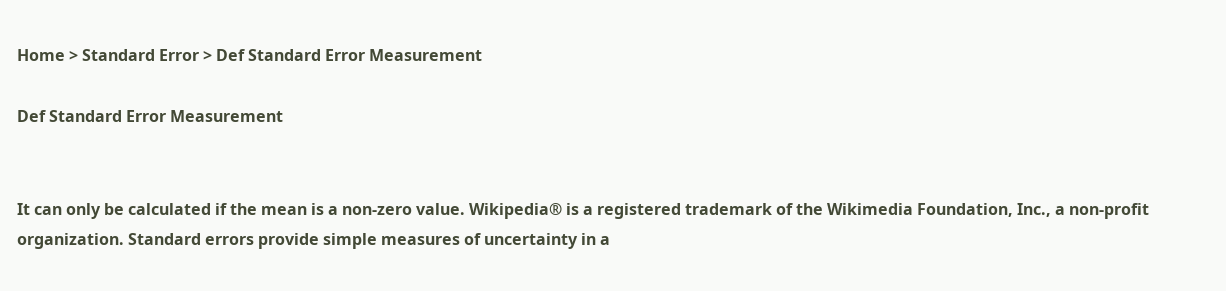Home > Standard Error > Def Standard Error Measurement

Def Standard Error Measurement


It can only be calculated if the mean is a non-zero value. Wikipedia® is a registered trademark of the Wikimedia Foundation, Inc., a non-profit organization. Standard errors provide simple measures of uncertainty in a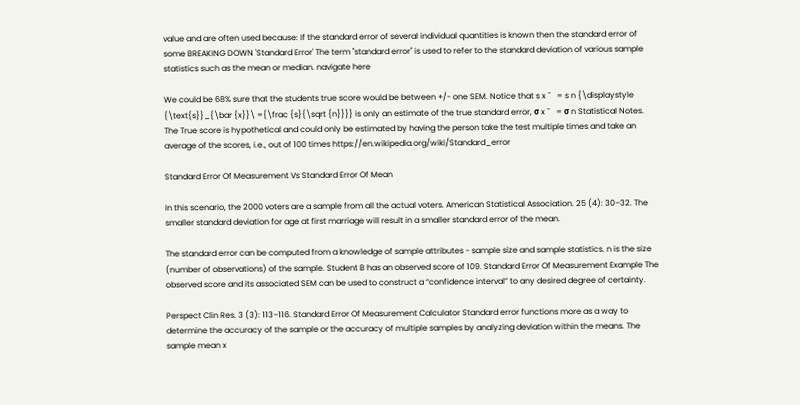value and are often used because: If the standard error of several individual quantities is known then the standard error of some BREAKING DOWN 'Standard Error' The term "standard error" is used to refer to the standard deviation of various sample statistics such as the mean or median. navigate here

We could be 68% sure that the students true score would be between +/- one SEM. Notice that s x ¯   = s n {\displaystyle {\text{s}}_{\bar {x}}\ ={\frac {s}{\sqrt {n}}}} is only an estimate of the true standard error, σ x ¯   = σ n Statistical Notes. The True score is hypothetical and could only be estimated by having the person take the test multiple times and take an average of the scores, i.e., out of 100 times https://en.wikipedia.org/wiki/Standard_error

Standard Error Of Measurement Vs Standard Error Of Mean

In this scenario, the 2000 voters are a sample from all the actual voters. American Statistical Association. 25 (4): 30–32. The smaller standard deviation for age at first marriage will result in a smaller standard error of the mean.

The standard error can be computed from a knowledge of sample attributes - sample size and sample statistics. n is the size (number of observations) of the sample. Student B has an observed score of 109. Standard Error Of Measurement Example The observed score and its associated SEM can be used to construct a “confidence interval” to any desired degree of certainty.

Perspect Clin Res. 3 (3): 113–116. Standard Error Of Measurement Calculator Standard error functions more as a way to determine the accuracy of the sample or the accuracy of multiple samples by analyzing deviation within the means. The sample mean x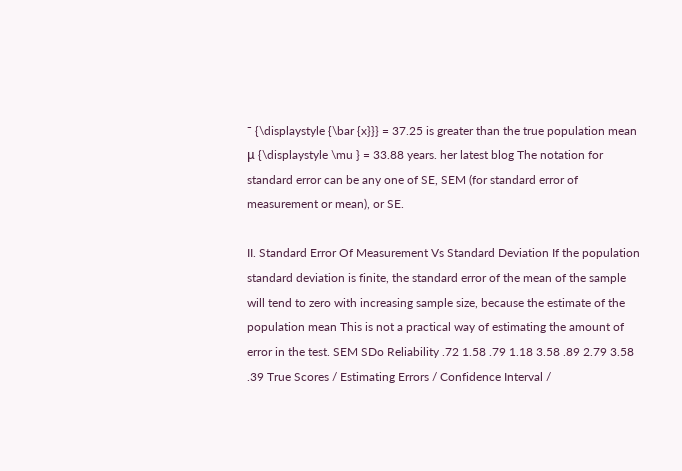¯ {\displaystyle {\bar {x}}} = 37.25 is greater than the true population mean μ {\displaystyle \mu } = 33.88 years. her latest blog The notation for standard error can be any one of SE, SEM (for standard error of measurement or mean), or SE.

II. Standard Error Of Measurement Vs Standard Deviation If the population standard deviation is finite, the standard error of the mean of the sample will tend to zero with increasing sample size, because the estimate of the population mean This is not a practical way of estimating the amount of error in the test. SEM SDo Reliability .72 1.58 .79 1.18 3.58 .89 2.79 3.58 .39 True Scores / Estimating Errors / Confidence Interval /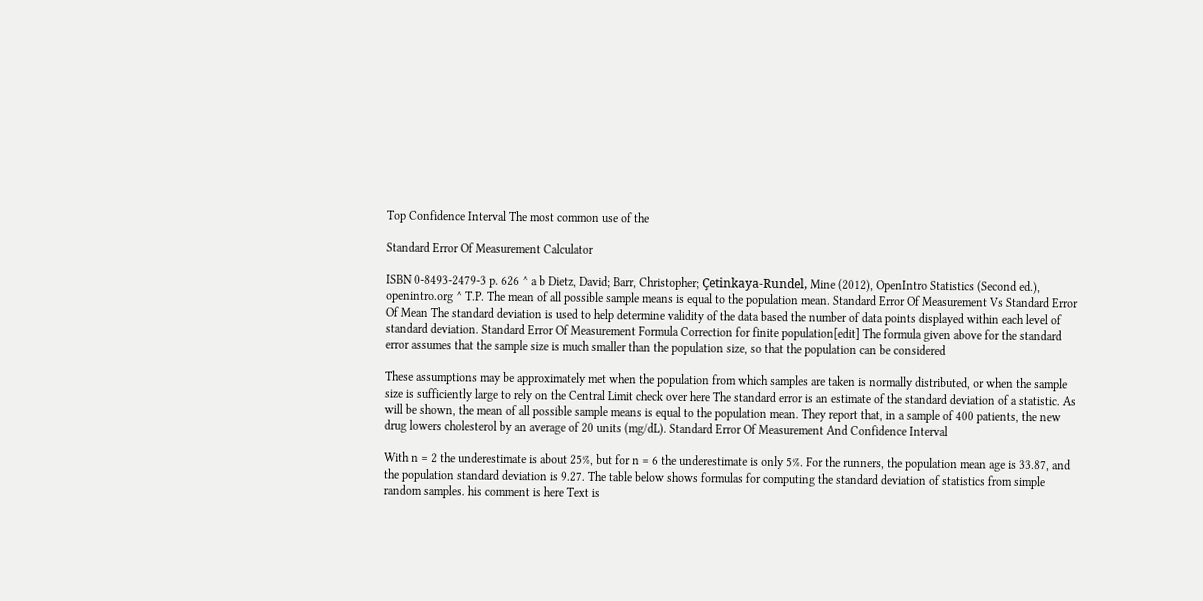Top Confidence Interval The most common use of the

Standard Error Of Measurement Calculator

ISBN 0-8493-2479-3 p. 626 ^ a b Dietz, David; Barr, Christopher; Çetinkaya-Rundel, Mine (2012), OpenIntro Statistics (Second ed.), openintro.org ^ T.P. The mean of all possible sample means is equal to the population mean. Standard Error Of Measurement Vs Standard Error Of Mean The standard deviation is used to help determine validity of the data based the number of data points displayed within each level of standard deviation. Standard Error Of Measurement Formula Correction for finite population[edit] The formula given above for the standard error assumes that the sample size is much smaller than the population size, so that the population can be considered

These assumptions may be approximately met when the population from which samples are taken is normally distributed, or when the sample size is sufficiently large to rely on the Central Limit check over here The standard error is an estimate of the standard deviation of a statistic. As will be shown, the mean of all possible sample means is equal to the population mean. They report that, in a sample of 400 patients, the new drug lowers cholesterol by an average of 20 units (mg/dL). Standard Error Of Measurement And Confidence Interval

With n = 2 the underestimate is about 25%, but for n = 6 the underestimate is only 5%. For the runners, the population mean age is 33.87, and the population standard deviation is 9.27. The table below shows formulas for computing the standard deviation of statistics from simple random samples. his comment is here Text is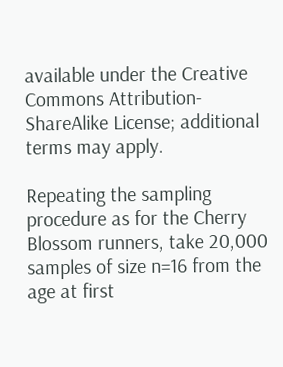available under the Creative Commons Attribution-ShareAlike License; additional terms may apply.

Repeating the sampling procedure as for the Cherry Blossom runners, take 20,000 samples of size n=16 from the age at first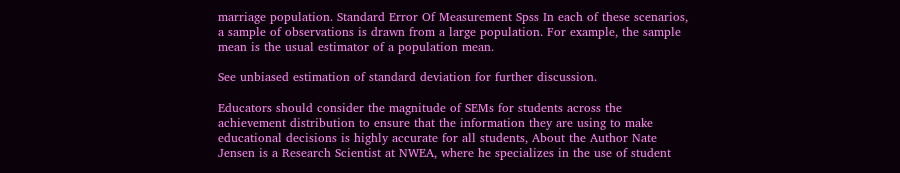marriage population. Standard Error Of Measurement Spss In each of these scenarios, a sample of observations is drawn from a large population. For example, the sample mean is the usual estimator of a population mean.

See unbiased estimation of standard deviation for further discussion.

Educators should consider the magnitude of SEMs for students across the achievement distribution to ensure that the information they are using to make educational decisions is highly accurate for all students, About the Author Nate Jensen is a Research Scientist at NWEA, where he specializes in the use of student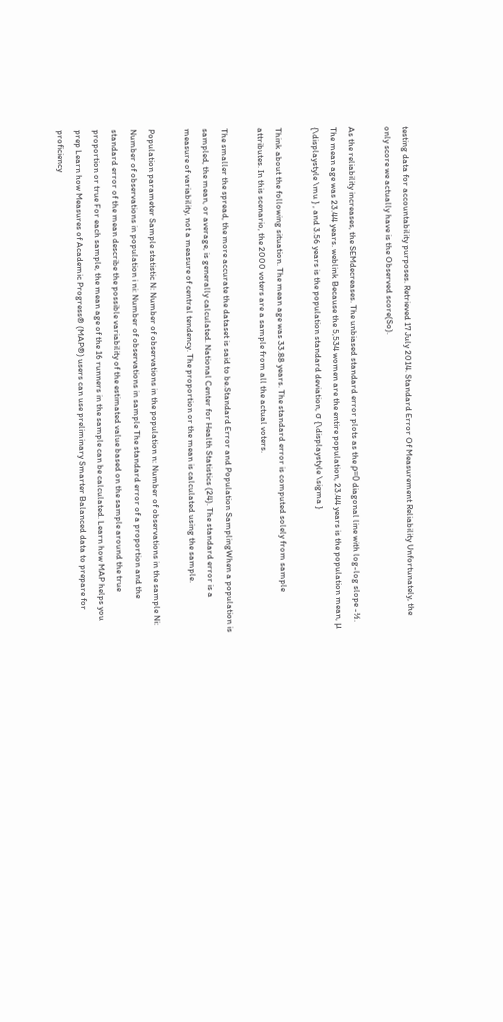testing data for accountability purposes. Retrieved 17 July 2014. Standard Error Of Measurement Reliability Unfortunately, the only score we actually have is the Observed score(So).

As the reliability increases, the SEMdecreases. The unbiased standard error plots as the ρ=0 diagonal line with log-log slope -½. The mean age was 23.44 years. weblink Because the 5,534 women are the entire population, 23.44 years is the population mean, μ {\displaystyle \mu } , and 3.56 years is the population standard deviation, σ {\displaystyle \sigma }

Think about the following situation. The mean age was 33.88 years. The standard error is computed solely from sample attributes. In this scenario, the 2000 voters are a sample from all the actual voters.

The smaller the spread, the more accurate the dataset is said to be.Standard Error and Population SamplingWhen a population is sampled, the mean, or average, is generally calculated. National Center for Health Statistics (24). The standard error is a measure of variability, not a measure of central tendency. The proportion or the mean is calculated using the sample.

Population parameter Sample statistic N: Number of observations in the population n: Number of observations in the sample Ni: Number of observations in population i ni: Number of observations in sample The standard error of a proportion and the standard error of the mean describe the possible variability of the estimated value based on the sample around the true proportion or true For each sample, the mean age of the 16 runners in the sample can be calculated. Learn how MAP helps you prep Learn how Measures of Academic Progress® (MAP®) users can use preliminary Smarter Balanced data to prepare for proficiency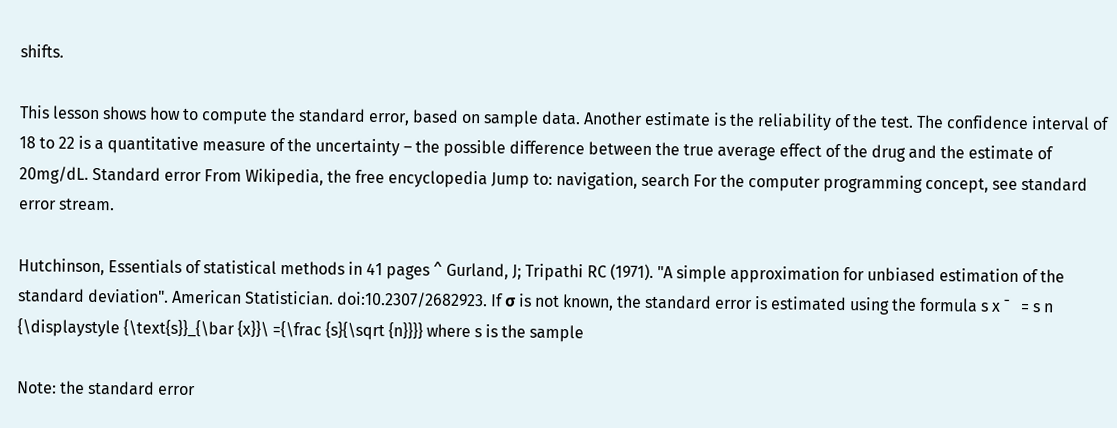shifts.

This lesson shows how to compute the standard error, based on sample data. Another estimate is the reliability of the test. The confidence interval of 18 to 22 is a quantitative measure of the uncertainty – the possible difference between the true average effect of the drug and the estimate of 20mg/dL. Standard error From Wikipedia, the free encyclopedia Jump to: navigation, search For the computer programming concept, see standard error stream.

Hutchinson, Essentials of statistical methods in 41 pages ^ Gurland, J; Tripathi RC (1971). "A simple approximation for unbiased estimation of the standard deviation". American Statistician. doi:10.2307/2682923. If σ is not known, the standard error is estimated using the formula s x ¯   = s n {\displaystyle {\text{s}}_{\bar {x}}\ ={\frac {s}{\sqrt {n}}}} where s is the sample

Note: the standard error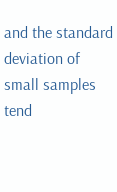and the standard deviation of small samples tend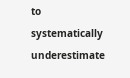to systematically underestimate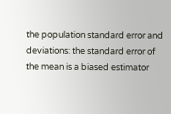the population standard error and deviations: the standard error of the mean is a biased estimator